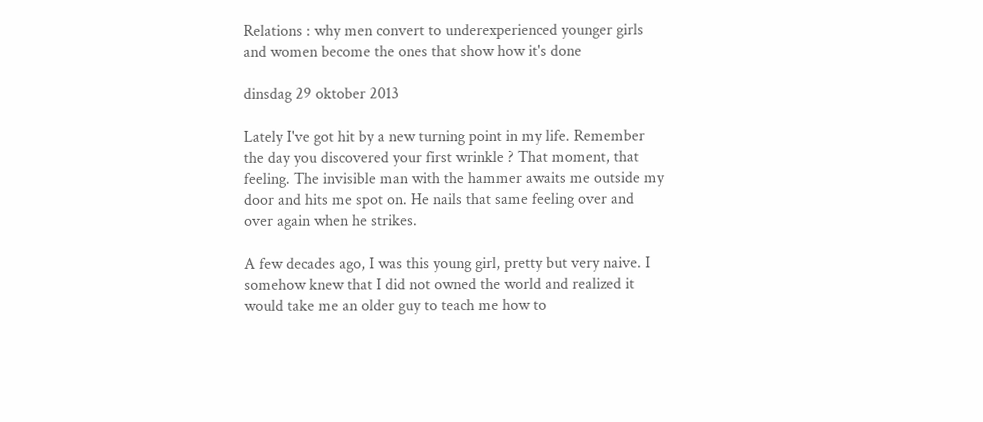Relations : why men convert to underexperienced younger girls and women become the ones that show how it's done

dinsdag 29 oktober 2013

Lately I've got hit by a new turning point in my life. Remember the day you discovered your first wrinkle ? That moment, that feeling. The invisible man with the hammer awaits me outside my door and hits me spot on. He nails that same feeling over and over again when he strikes.

A few decades ago, I was this young girl, pretty but very naive. I somehow knew that I did not owned the world and realized it would take me an older guy to teach me how to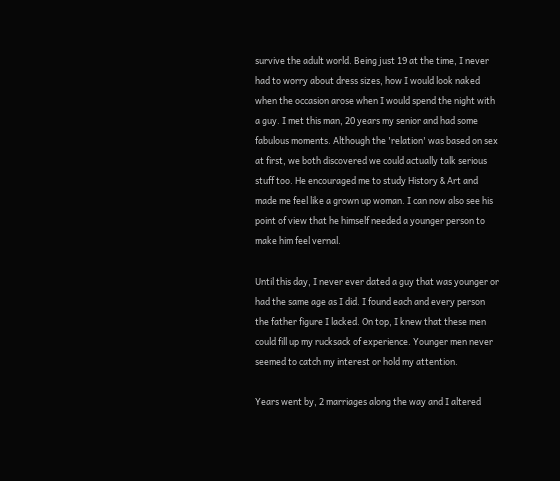survive the adult world. Being just 19 at the time, I never had to worry about dress sizes, how I would look naked when the occasion arose when I would spend the night with a guy. I met this man, 20 years my senior and had some fabulous moments. Although the 'relation' was based on sex at first, we both discovered we could actually talk serious stuff too. He encouraged me to study History & Art and made me feel like a grown up woman. I can now also see his point of view that he himself needed a younger person to make him feel vernal.

Until this day, I never ever dated a guy that was younger or had the same age as I did. I found each and every person the father figure I lacked. On top, I knew that these men could fill up my rucksack of experience. Younger men never seemed to catch my interest or hold my attention.

Years went by, 2 marriages along the way and I altered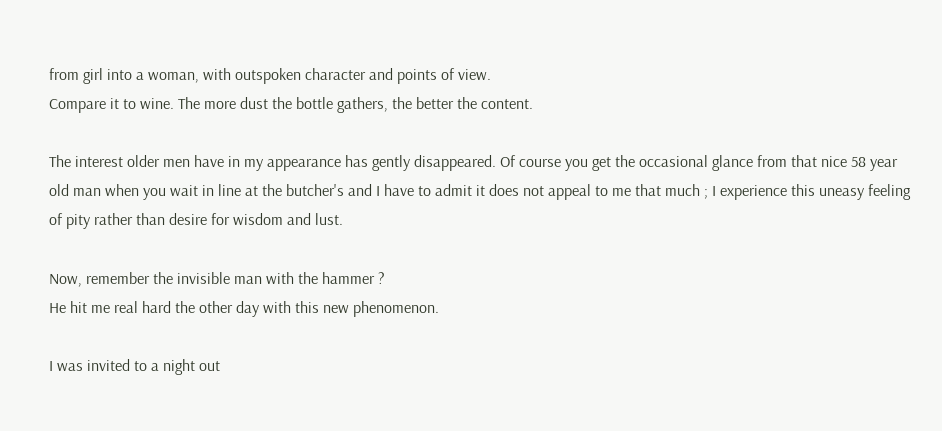from girl into a woman, with outspoken character and points of view.
Compare it to wine. The more dust the bottle gathers, the better the content.

The interest older men have in my appearance has gently disappeared. Of course you get the occasional glance from that nice 58 year old man when you wait in line at the butcher's and I have to admit it does not appeal to me that much ; I experience this uneasy feeling of pity rather than desire for wisdom and lust.

Now, remember the invisible man with the hammer ?
He hit me real hard the other day with this new phenomenon.

I was invited to a night out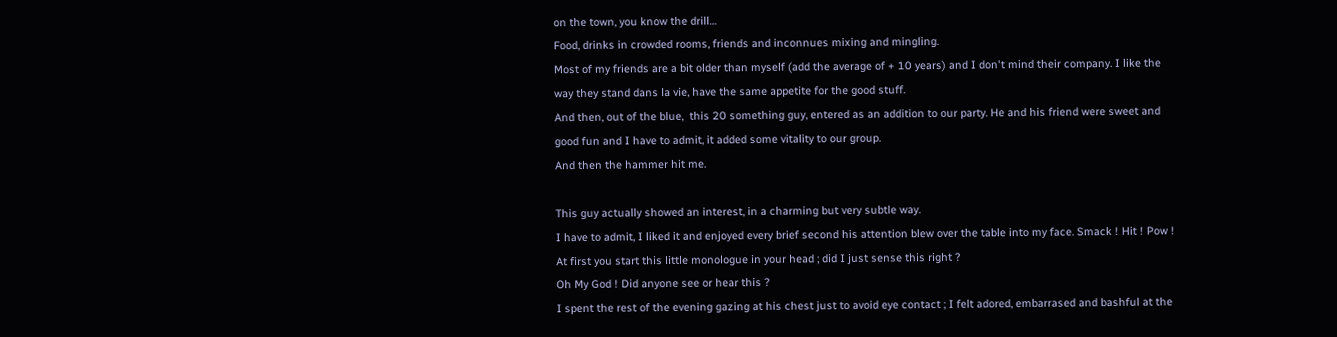on the town, you know the drill…
Food, drinks in crowded rooms, friends and inconnues mixing and mingling.
Most of my friends are a bit older than myself (add the average of + 10 years) and I don't mind their company. I like the way they stand dans la vie, have the same appetite for the good stuff.
And then, out of the blue,  this 20 something guy, entered as an addition to our party. He and his friend were sweet and good fun and I have to admit, it added some vitality to our group.
And then the hammer hit me.

This guy actually showed an interest, in a charming but very subtle way.
I have to admit, I liked it and enjoyed every brief second his attention blew over the table into my face. Smack ! Hit ! Pow !
At first you start this little monologue in your head ; did I just sense this right ?
Oh My God ! Did anyone see or hear this ?
I spent the rest of the evening gazing at his chest just to avoid eye contact ; I felt adored, embarrased and bashful at the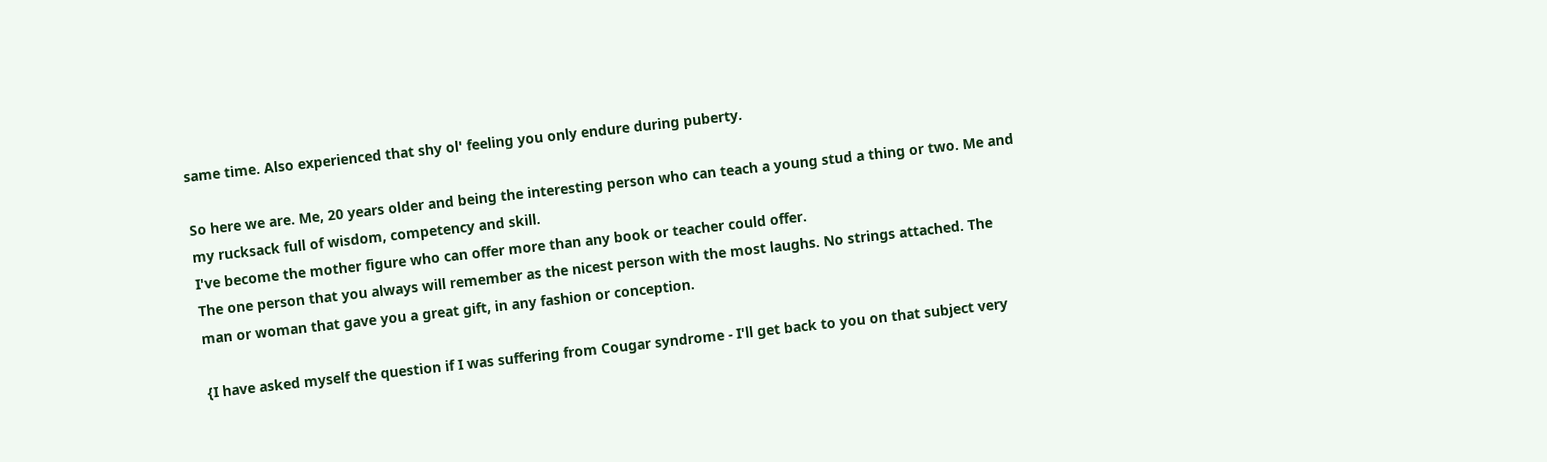same time. Also experienced that shy ol' feeling you only endure during puberty.

So here we are. Me, 20 years older and being the interesting person who can teach a young stud a thing or two. Me and my rucksack full of wisdom, competency and skill.
I've become the mother figure who can offer more than any book or teacher could offer.
The one person that you always will remember as the nicest person with the most laughs. No strings attached. The man or woman that gave you a great gift, in any fashion or conception.

{I have asked myself the question if I was suffering from Cougar syndrome - I'll get back to you on that subject very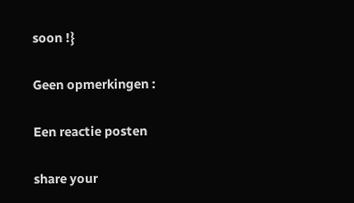soon !}

Geen opmerkingen :

Een reactie posten

share your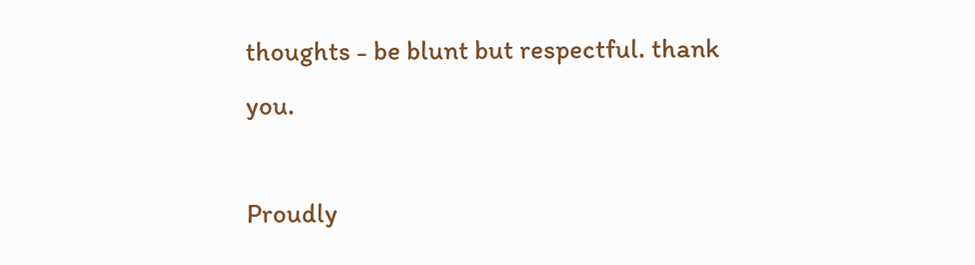thoughts - be blunt but respectful. thank you.

Proudly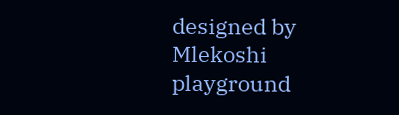designed by Mlekoshi playground